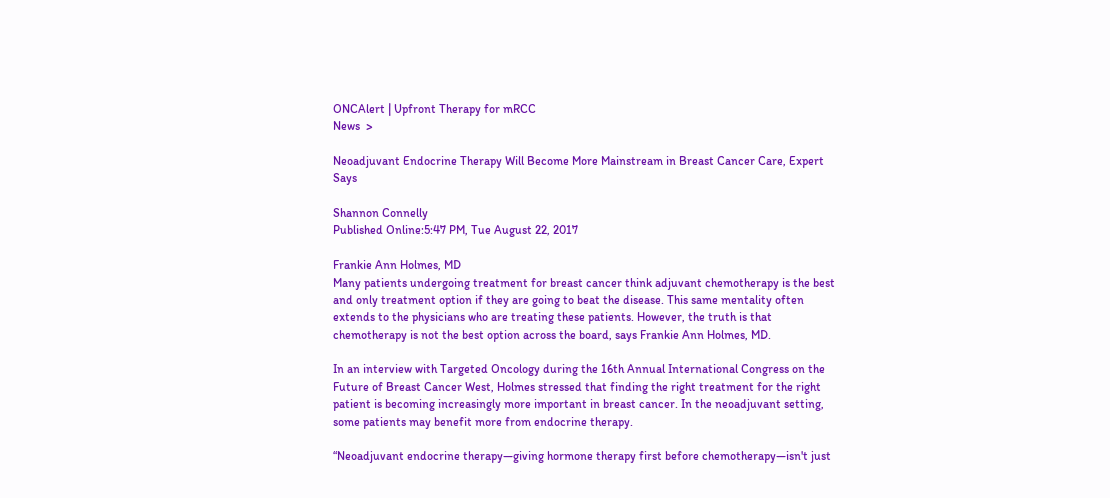ONCAlert | Upfront Therapy for mRCC
News  >

Neoadjuvant Endocrine Therapy Will Become More Mainstream in Breast Cancer Care, Expert Says

Shannon Connelly
Published Online:5:47 PM, Tue August 22, 2017

Frankie Ann Holmes, MD
Many patients undergoing treatment for breast cancer think adjuvant chemotherapy is the best and only treatment option if they are going to beat the disease. This same mentality often extends to the physicians who are treating these patients. However, the truth is that chemotherapy is not the best option across the board, says Frankie Ann Holmes, MD.

In an interview with Targeted Oncology during the 16th Annual International Congress on the Future of Breast Cancer West, Holmes stressed that finding the right treatment for the right patient is becoming increasingly more important in breast cancer. In the neoadjuvant setting, some patients may benefit more from endocrine therapy.

“Neoadjuvant endocrine therapy—giving hormone therapy first before chemotherapy—isn't just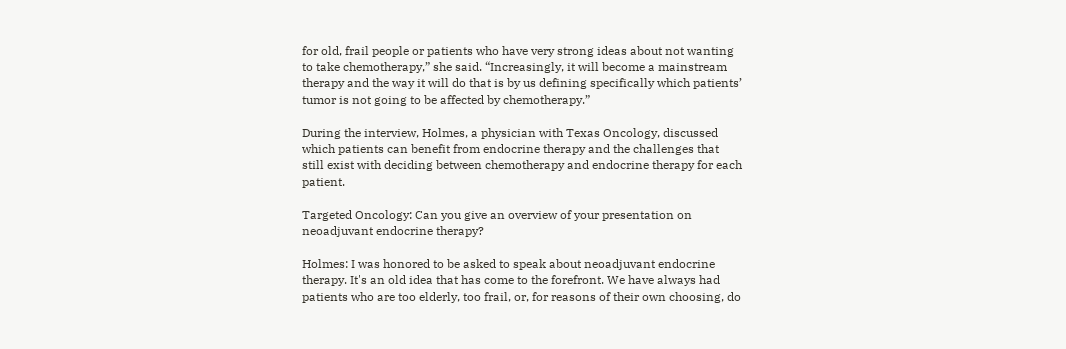for old, frail people or patients who have very strong ideas about not wanting to take chemotherapy,” she said. “Increasingly, it will become a mainstream therapy and the way it will do that is by us defining specifically which patients’ tumor is not going to be affected by chemotherapy.”

During the interview, Holmes, a physician with Texas Oncology, discussed which patients can benefit from endocrine therapy and the challenges that still exist with deciding between chemotherapy and endocrine therapy for each patient.

Targeted Oncology: Can you give an overview of your presentation on neoadjuvant endocrine therapy?

Holmes: I was honored to be asked to speak about neoadjuvant endocrine therapy. It's an old idea that has come to the forefront. We have always had patients who are too elderly, too frail, or, for reasons of their own choosing, do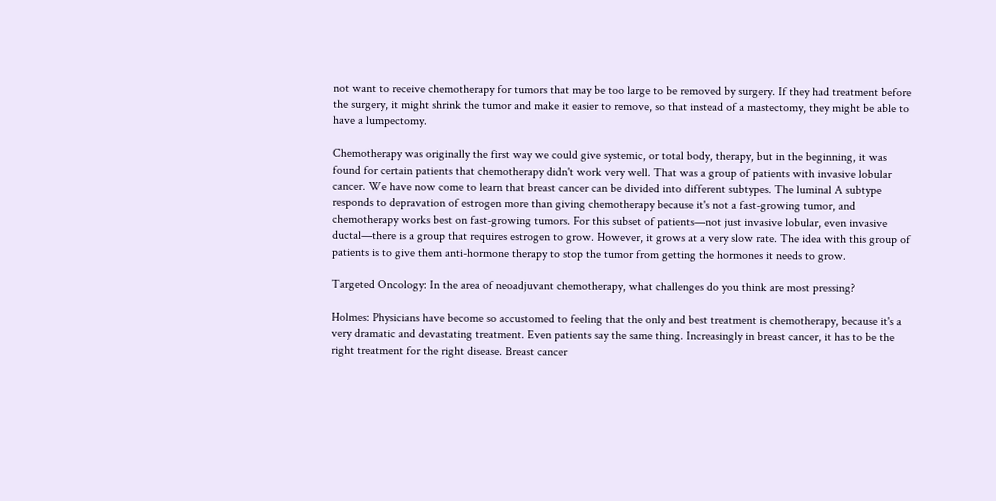not want to receive chemotherapy for tumors that may be too large to be removed by surgery. If they had treatment before the surgery, it might shrink the tumor and make it easier to remove, so that instead of a mastectomy, they might be able to have a lumpectomy.

Chemotherapy was originally the first way we could give systemic, or total body, therapy, but in the beginning, it was found for certain patients that chemotherapy didn't work very well. That was a group of patients with invasive lobular cancer. We have now come to learn that breast cancer can be divided into different subtypes. The luminal A subtype responds to depravation of estrogen more than giving chemotherapy because it's not a fast-growing tumor, and chemotherapy works best on fast-growing tumors. For this subset of patients—not just invasive lobular, even invasive ductal—there is a group that requires estrogen to grow. However, it grows at a very slow rate. The idea with this group of patients is to give them anti-hormone therapy to stop the tumor from getting the hormones it needs to grow.

Targeted Oncology: In the area of neoadjuvant chemotherapy, what challenges do you think are most pressing?

Holmes: Physicians have become so accustomed to feeling that the only and best treatment is chemotherapy, because it's a very dramatic and devastating treatment. Even patients say the same thing. Increasingly in breast cancer, it has to be the right treatment for the right disease. Breast cancer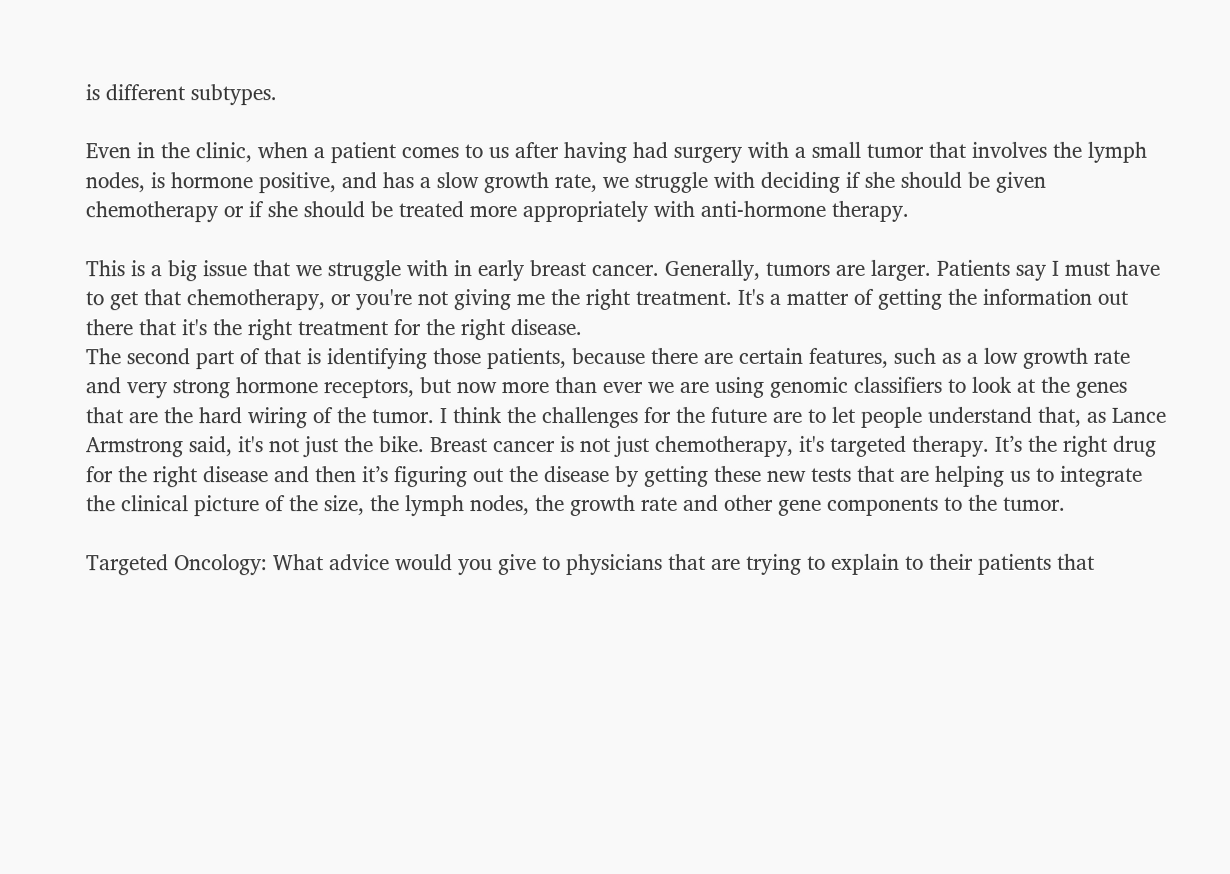is different subtypes.

Even in the clinic, when a patient comes to us after having had surgery with a small tumor that involves the lymph nodes, is hormone positive, and has a slow growth rate, we struggle with deciding if she should be given chemotherapy or if she should be treated more appropriately with anti-hormone therapy.

This is a big issue that we struggle with in early breast cancer. Generally, tumors are larger. Patients say I must have to get that chemotherapy, or you're not giving me the right treatment. It's a matter of getting the information out there that it's the right treatment for the right disease.
The second part of that is identifying those patients, because there are certain features, such as a low growth rate and very strong hormone receptors, but now more than ever we are using genomic classifiers to look at the genes that are the hard wiring of the tumor. I think the challenges for the future are to let people understand that, as Lance Armstrong said, it's not just the bike. Breast cancer is not just chemotherapy, it's targeted therapy. It’s the right drug for the right disease and then it’s figuring out the disease by getting these new tests that are helping us to integrate the clinical picture of the size, the lymph nodes, the growth rate and other gene components to the tumor.

Targeted Oncology: What advice would you give to physicians that are trying to explain to their patients that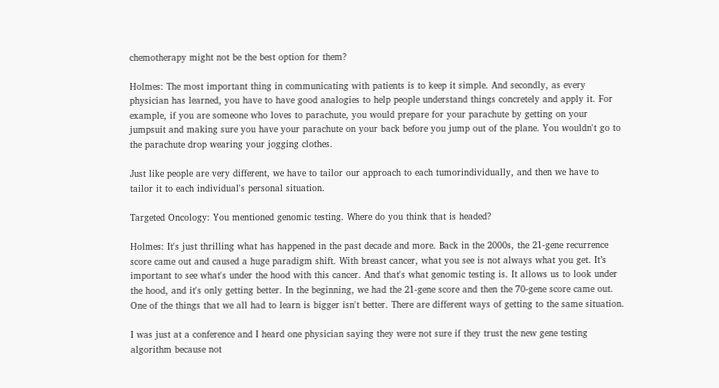chemotherapy might not be the best option for them?

Holmes: The most important thing in communicating with patients is to keep it simple. And secondly, as every physician has learned, you have to have good analogies to help people understand things concretely and apply it. For example, if you are someone who loves to parachute, you would prepare for your parachute by getting on your jumpsuit and making sure you have your parachute on your back before you jump out of the plane. You wouldn't go to the parachute drop wearing your jogging clothes.

Just like people are very different, we have to tailor our approach to each tumorindividually, and then we have to tailor it to each individual's personal situation.

Targeted Oncology: You mentioned genomic testing. Where do you think that is headed?

Holmes: It's just thrilling what has happened in the past decade and more. Back in the 2000s, the 21-gene recurrence score came out and caused a huge paradigm shift. With breast cancer, what you see is not always what you get. It’s important to see what's under the hood with this cancer. And that's what genomic testing is. It allows us to look under the hood, and it's only getting better. In the beginning, we had the 21-gene score and then the 70-gene score came out. One of the things that we all had to learn is bigger isn't better. There are different ways of getting to the same situation.

I was just at a conference and I heard one physician saying they were not sure if they trust the new gene testing algorithm because not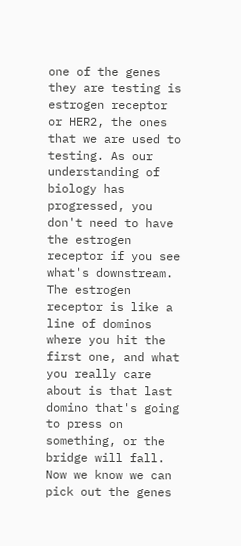one of the genes they are testing is estrogen receptor or HER2, the ones that we are used to testing. As our understanding of biology has progressed, you don't need to have the estrogen receptor if you see what's downstream. The estrogen receptor is like a line of dominos where you hit the first one, and what you really care about is that last domino that's going to press on something, or the bridge will fall. Now we know we can pick out the genes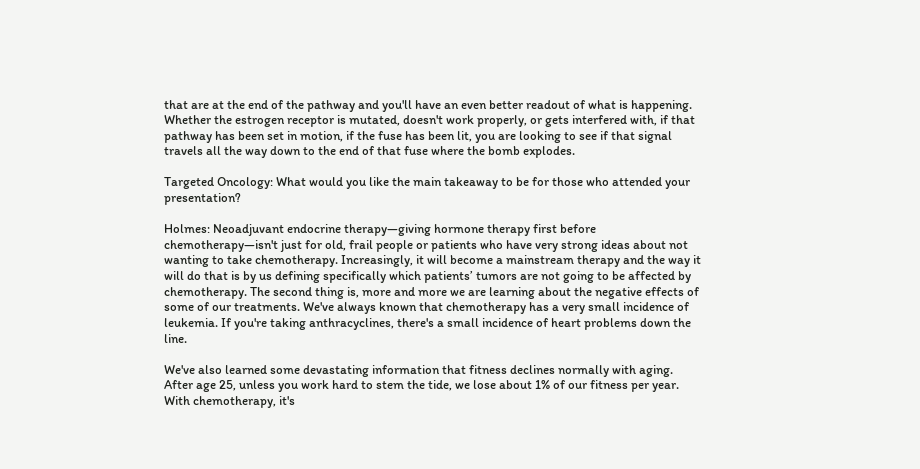that are at the end of the pathway and you'll have an even better readout of what is happening. Whether the estrogen receptor is mutated, doesn't work properly, or gets interfered with, if that pathway has been set in motion, if the fuse has been lit, you are looking to see if that signal travels all the way down to the end of that fuse where the bomb explodes.

Targeted Oncology: What would you like the main takeaway to be for those who attended your presentation?

Holmes: Neoadjuvant endocrine therapy—giving hormone therapy first before chemotherapy—isn't just for old, frail people or patients who have very strong ideas about not wanting to take chemotherapy. Increasingly, it will become a mainstream therapy and the way it will do that is by us defining specifically which patients’ tumors are not going to be affected by chemotherapy. The second thing is, more and more we are learning about the negative effects of some of our treatments. We've always known that chemotherapy has a very small incidence of leukemia. If you're taking anthracyclines, there's a small incidence of heart problems down the line.

We've also learned some devastating information that fitness declines normally with aging. After age 25, unless you work hard to stem the tide, we lose about 1% of our fitness per year. With chemotherapy, it's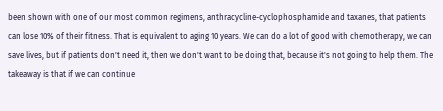been shown with one of our most common regimens, anthracycline-cyclophosphamide and taxanes, that patients can lose 10% of their fitness. That is equivalent to aging 10 years. We can do a lot of good with chemotherapy, we can save lives, but if patients don't need it, then we don't want to be doing that, because it's not going to help them. The takeaway is that if we can continue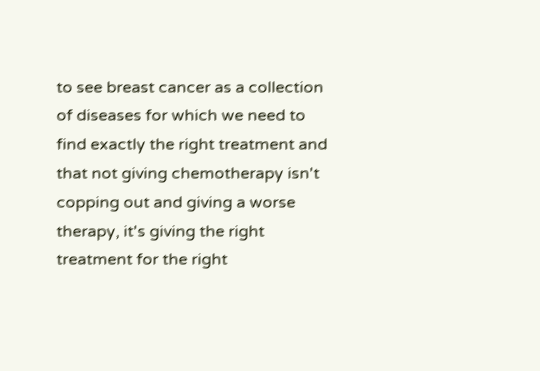to see breast cancer as a collection of diseases for which we need to find exactly the right treatment and that not giving chemotherapy isn't copping out and giving a worse therapy, it's giving the right treatment for the right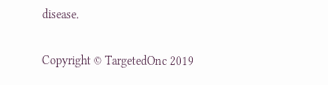disease.

Copyright © TargetedOnc 2019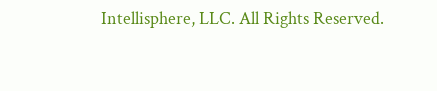Intellisphere, LLC. All Rights Reserved.